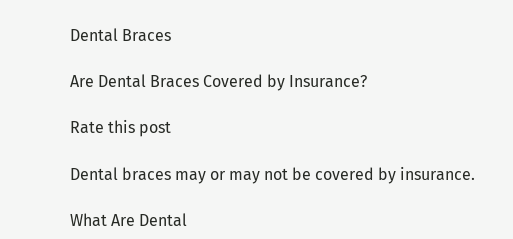Dental Braces

Are Dental Braces Covered by Insurance?

Rate this post

Dental braces may or may not be covered by insurance.

What Are Dental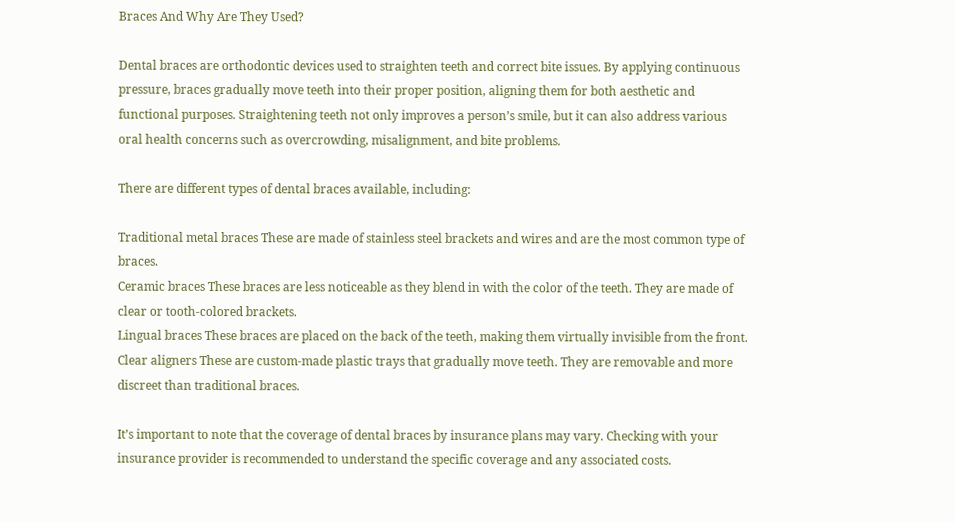Braces And Why Are They Used?

Dental braces are orthodontic devices used to straighten teeth and correct bite issues. By applying continuous pressure, braces gradually move teeth into their proper position, aligning them for both aesthetic and functional purposes. Straightening teeth not only improves a person’s smile, but it can also address various oral health concerns such as overcrowding, misalignment, and bite problems.

There are different types of dental braces available, including:

Traditional metal braces These are made of stainless steel brackets and wires and are the most common type of braces.
Ceramic braces These braces are less noticeable as they blend in with the color of the teeth. They are made of clear or tooth-colored brackets.
Lingual braces These braces are placed on the back of the teeth, making them virtually invisible from the front.
Clear aligners These are custom-made plastic trays that gradually move teeth. They are removable and more discreet than traditional braces.

It’s important to note that the coverage of dental braces by insurance plans may vary. Checking with your insurance provider is recommended to understand the specific coverage and any associated costs.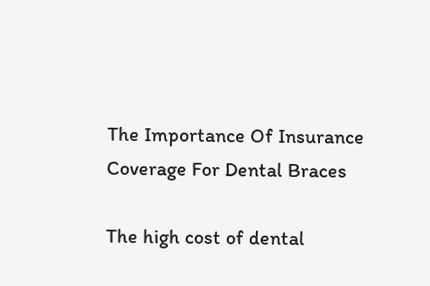The Importance Of Insurance Coverage For Dental Braces

The high cost of dental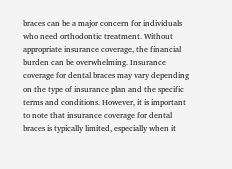braces can be a major concern for individuals who need orthodontic treatment. Without appropriate insurance coverage, the financial burden can be overwhelming. Insurance coverage for dental braces may vary depending on the type of insurance plan and the specific terms and conditions. However, it is important to note that insurance coverage for dental braces is typically limited, especially when it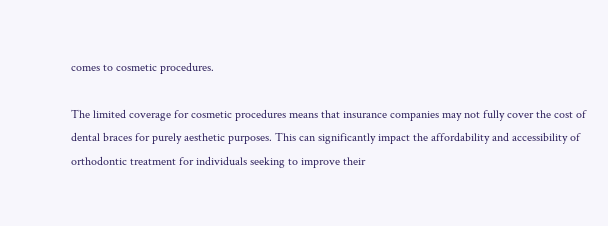comes to cosmetic procedures.

The limited coverage for cosmetic procedures means that insurance companies may not fully cover the cost of dental braces for purely aesthetic purposes. This can significantly impact the affordability and accessibility of orthodontic treatment for individuals seeking to improve their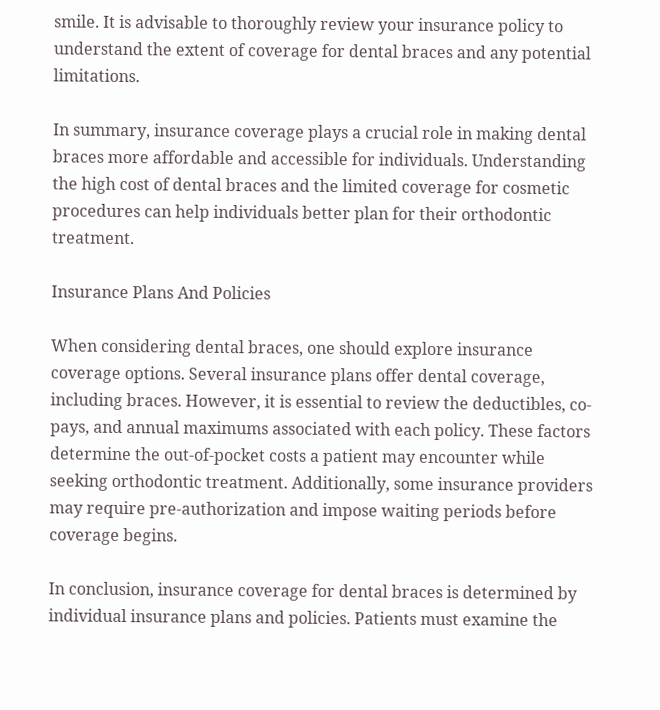smile. It is advisable to thoroughly review your insurance policy to understand the extent of coverage for dental braces and any potential limitations.

In summary, insurance coverage plays a crucial role in making dental braces more affordable and accessible for individuals. Understanding the high cost of dental braces and the limited coverage for cosmetic procedures can help individuals better plan for their orthodontic treatment.

Insurance Plans And Policies

When considering dental braces, one should explore insurance coverage options. Several insurance plans offer dental coverage, including braces. However, it is essential to review the deductibles, co-pays, and annual maximums associated with each policy. These factors determine the out-of-pocket costs a patient may encounter while seeking orthodontic treatment. Additionally, some insurance providers may require pre-authorization and impose waiting periods before coverage begins.

In conclusion, insurance coverage for dental braces is determined by individual insurance plans and policies. Patients must examine the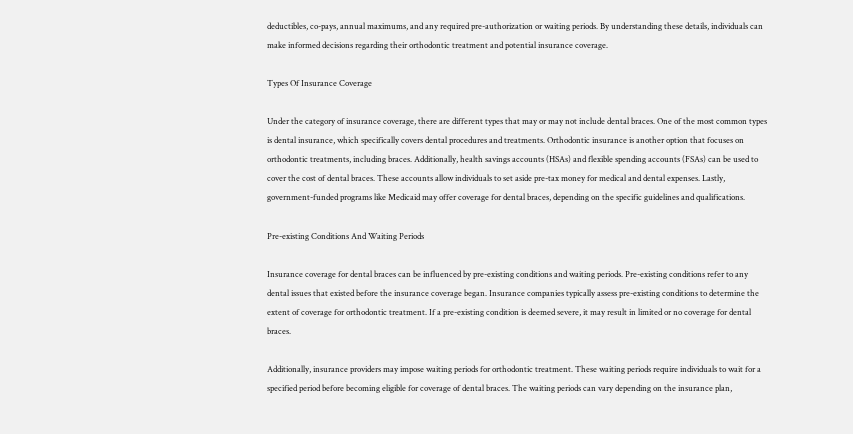deductibles, co-pays, annual maximums, and any required pre-authorization or waiting periods. By understanding these details, individuals can make informed decisions regarding their orthodontic treatment and potential insurance coverage.

Types Of Insurance Coverage

Under the category of insurance coverage, there are different types that may or may not include dental braces. One of the most common types is dental insurance, which specifically covers dental procedures and treatments. Orthodontic insurance is another option that focuses on orthodontic treatments, including braces. Additionally, health savings accounts (HSAs) and flexible spending accounts (FSAs) can be used to cover the cost of dental braces. These accounts allow individuals to set aside pre-tax money for medical and dental expenses. Lastly, government-funded programs like Medicaid may offer coverage for dental braces, depending on the specific guidelines and qualifications.

Pre-existing Conditions And Waiting Periods

Insurance coverage for dental braces can be influenced by pre-existing conditions and waiting periods. Pre-existing conditions refer to any dental issues that existed before the insurance coverage began. Insurance companies typically assess pre-existing conditions to determine the extent of coverage for orthodontic treatment. If a pre-existing condition is deemed severe, it may result in limited or no coverage for dental braces.

Additionally, insurance providers may impose waiting periods for orthodontic treatment. These waiting periods require individuals to wait for a specified period before becoming eligible for coverage of dental braces. The waiting periods can vary depending on the insurance plan,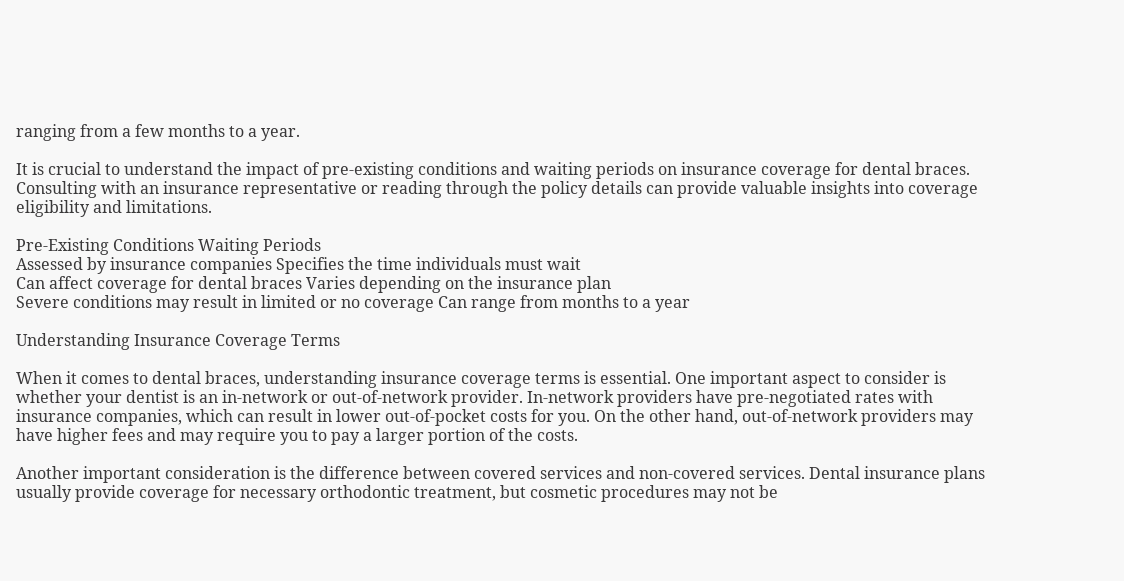ranging from a few months to a year.

It is crucial to understand the impact of pre-existing conditions and waiting periods on insurance coverage for dental braces. Consulting with an insurance representative or reading through the policy details can provide valuable insights into coverage eligibility and limitations.

Pre-Existing Conditions Waiting Periods
Assessed by insurance companies Specifies the time individuals must wait
Can affect coverage for dental braces Varies depending on the insurance plan
Severe conditions may result in limited or no coverage Can range from months to a year

Understanding Insurance Coverage Terms

When it comes to dental braces, understanding insurance coverage terms is essential. One important aspect to consider is whether your dentist is an in-network or out-of-network provider. In-network providers have pre-negotiated rates with insurance companies, which can result in lower out-of-pocket costs for you. On the other hand, out-of-network providers may have higher fees and may require you to pay a larger portion of the costs.

Another important consideration is the difference between covered services and non-covered services. Dental insurance plans usually provide coverage for necessary orthodontic treatment, but cosmetic procedures may not be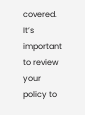covered. It’s important to review your policy to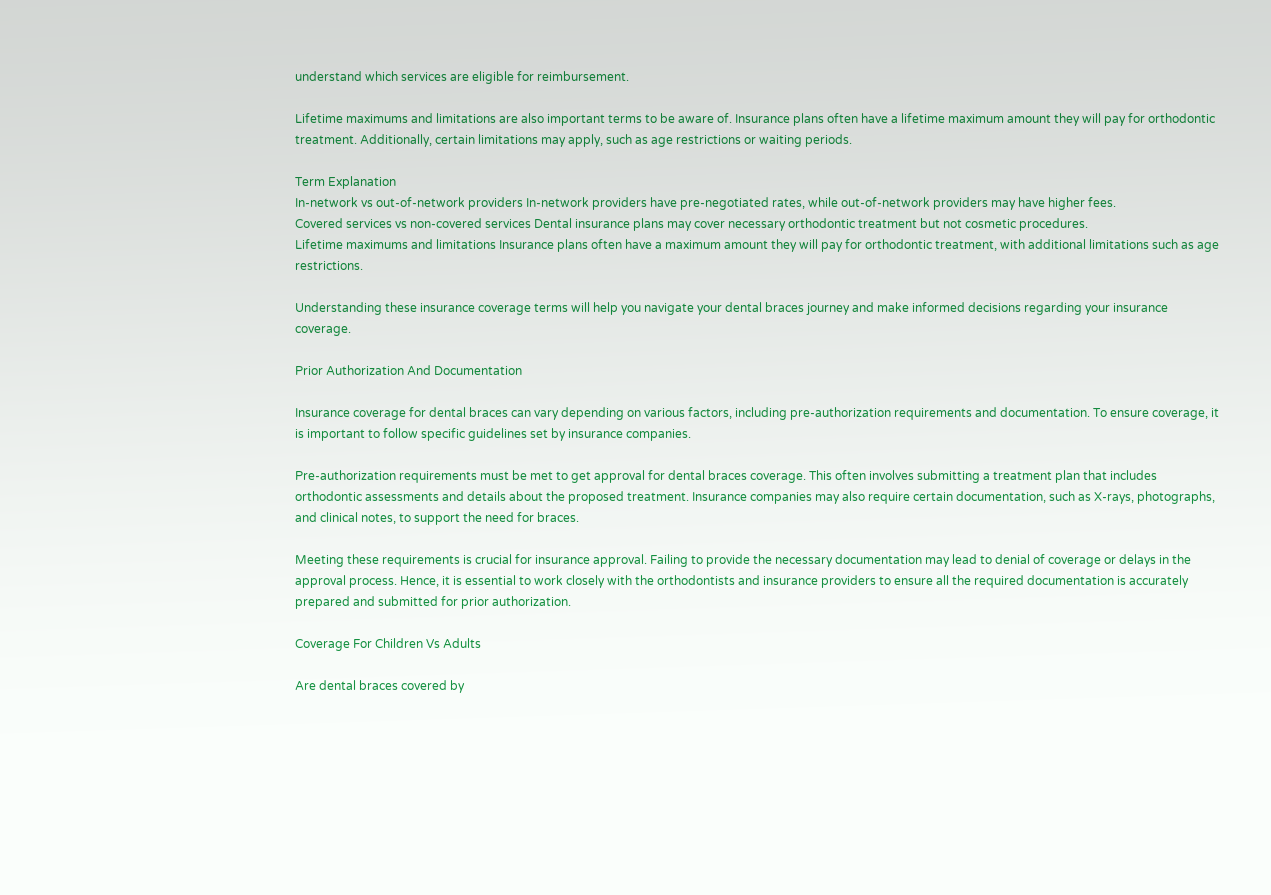understand which services are eligible for reimbursement.

Lifetime maximums and limitations are also important terms to be aware of. Insurance plans often have a lifetime maximum amount they will pay for orthodontic treatment. Additionally, certain limitations may apply, such as age restrictions or waiting periods.

Term Explanation
In-network vs out-of-network providers In-network providers have pre-negotiated rates, while out-of-network providers may have higher fees.
Covered services vs non-covered services Dental insurance plans may cover necessary orthodontic treatment but not cosmetic procedures.
Lifetime maximums and limitations Insurance plans often have a maximum amount they will pay for orthodontic treatment, with additional limitations such as age restrictions.

Understanding these insurance coverage terms will help you navigate your dental braces journey and make informed decisions regarding your insurance coverage.

Prior Authorization And Documentation

Insurance coverage for dental braces can vary depending on various factors, including pre-authorization requirements and documentation. To ensure coverage, it is important to follow specific guidelines set by insurance companies.

Pre-authorization requirements must be met to get approval for dental braces coverage. This often involves submitting a treatment plan that includes orthodontic assessments and details about the proposed treatment. Insurance companies may also require certain documentation, such as X-rays, photographs, and clinical notes, to support the need for braces.

Meeting these requirements is crucial for insurance approval. Failing to provide the necessary documentation may lead to denial of coverage or delays in the approval process. Hence, it is essential to work closely with the orthodontists and insurance providers to ensure all the required documentation is accurately prepared and submitted for prior authorization.

Coverage For Children Vs Adults

Are dental braces covered by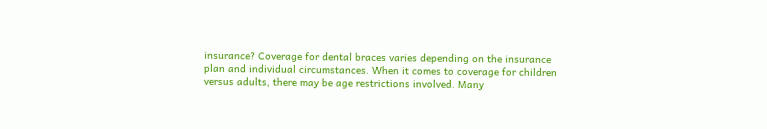insurance? Coverage for dental braces varies depending on the insurance plan and individual circumstances. When it comes to coverage for children versus adults, there may be age restrictions involved. Many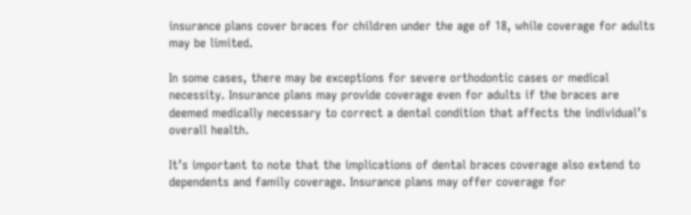insurance plans cover braces for children under the age of 18, while coverage for adults may be limited.

In some cases, there may be exceptions for severe orthodontic cases or medical necessity. Insurance plans may provide coverage even for adults if the braces are deemed medically necessary to correct a dental condition that affects the individual’s overall health.

It’s important to note that the implications of dental braces coverage also extend to dependents and family coverage. Insurance plans may offer coverage for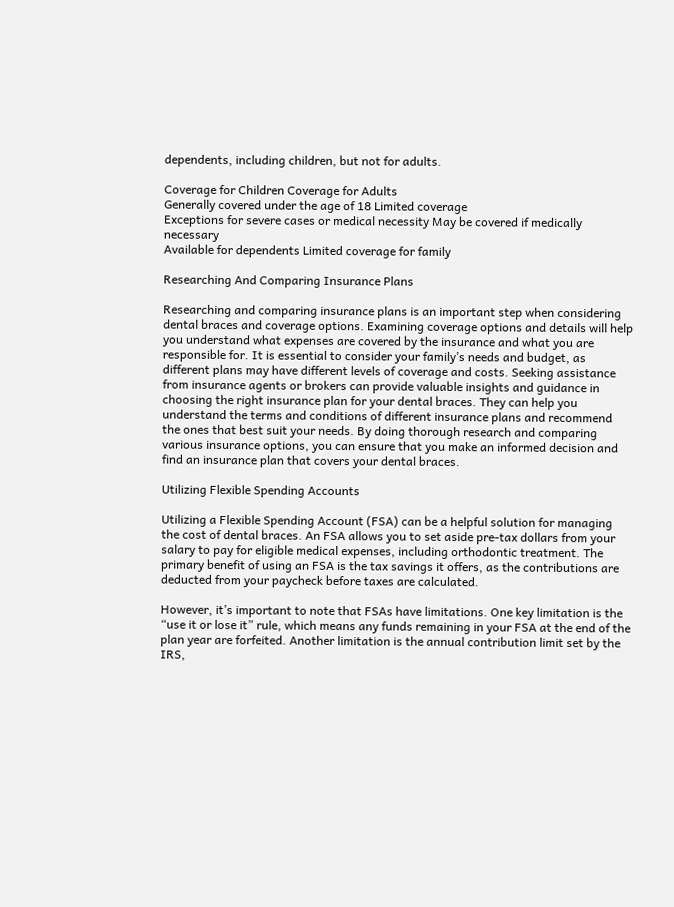dependents, including children, but not for adults.

Coverage for Children Coverage for Adults
Generally covered under the age of 18 Limited coverage
Exceptions for severe cases or medical necessity May be covered if medically necessary
Available for dependents Limited coverage for family

Researching And Comparing Insurance Plans

Researching and comparing insurance plans is an important step when considering dental braces and coverage options. Examining coverage options and details will help you understand what expenses are covered by the insurance and what you are responsible for. It is essential to consider your family’s needs and budget, as different plans may have different levels of coverage and costs. Seeking assistance from insurance agents or brokers can provide valuable insights and guidance in choosing the right insurance plan for your dental braces. They can help you understand the terms and conditions of different insurance plans and recommend the ones that best suit your needs. By doing thorough research and comparing various insurance options, you can ensure that you make an informed decision and find an insurance plan that covers your dental braces.

Utilizing Flexible Spending Accounts

Utilizing a Flexible Spending Account (FSA) can be a helpful solution for managing the cost of dental braces. An FSA allows you to set aside pre-tax dollars from your salary to pay for eligible medical expenses, including orthodontic treatment. The primary benefit of using an FSA is the tax savings it offers, as the contributions are deducted from your paycheck before taxes are calculated.

However, it’s important to note that FSAs have limitations. One key limitation is the “use it or lose it” rule, which means any funds remaining in your FSA at the end of the plan year are forfeited. Another limitation is the annual contribution limit set by the IRS,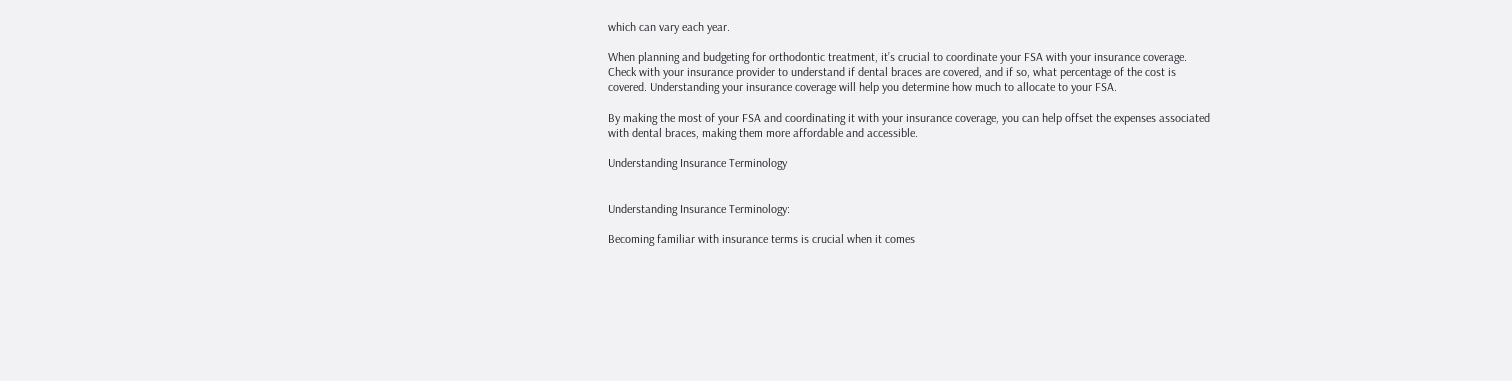which can vary each year.

When planning and budgeting for orthodontic treatment, it’s crucial to coordinate your FSA with your insurance coverage. Check with your insurance provider to understand if dental braces are covered, and if so, what percentage of the cost is covered. Understanding your insurance coverage will help you determine how much to allocate to your FSA.

By making the most of your FSA and coordinating it with your insurance coverage, you can help offset the expenses associated with dental braces, making them more affordable and accessible.

Understanding Insurance Terminology


Understanding Insurance Terminology:

Becoming familiar with insurance terms is crucial when it comes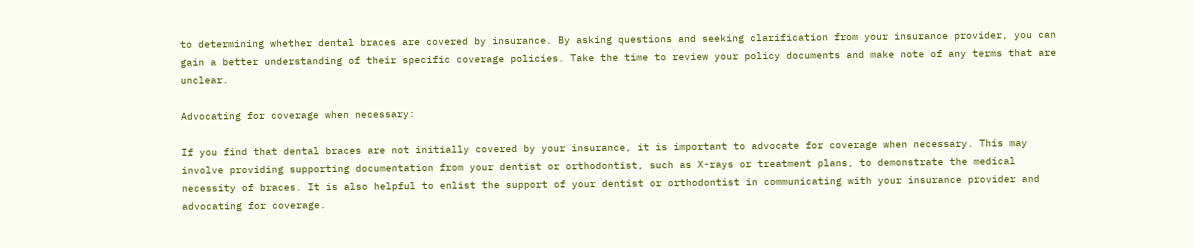to determining whether dental braces are covered by insurance. By asking questions and seeking clarification from your insurance provider, you can gain a better understanding of their specific coverage policies. Take the time to review your policy documents and make note of any terms that are unclear.

Advocating for coverage when necessary:

If you find that dental braces are not initially covered by your insurance, it is important to advocate for coverage when necessary. This may involve providing supporting documentation from your dentist or orthodontist, such as X-rays or treatment plans, to demonstrate the medical necessity of braces. It is also helpful to enlist the support of your dentist or orthodontist in communicating with your insurance provider and advocating for coverage.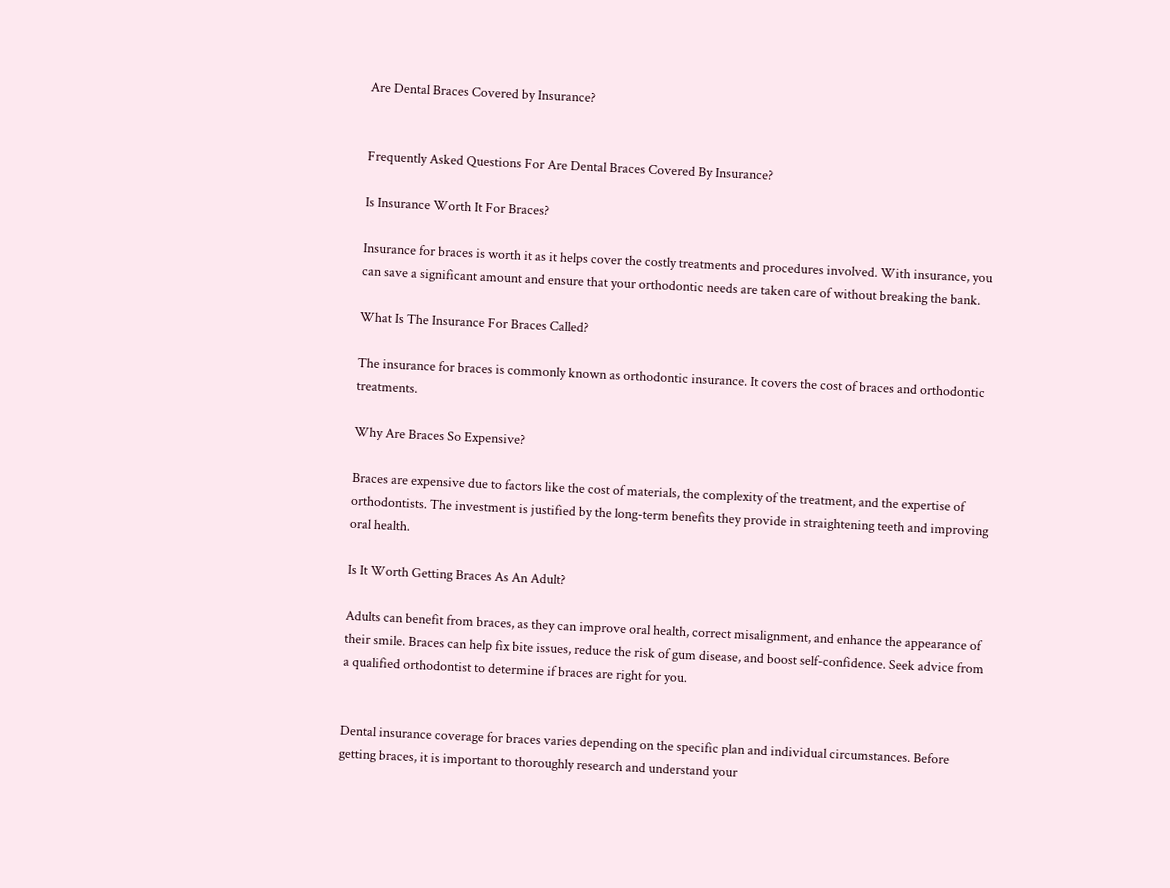Are Dental Braces Covered by Insurance?


Frequently Asked Questions For Are Dental Braces Covered By Insurance?

Is Insurance Worth It For Braces?

Insurance for braces is worth it as it helps cover the costly treatments and procedures involved. With insurance, you can save a significant amount and ensure that your orthodontic needs are taken care of without breaking the bank.

What Is The Insurance For Braces Called?

The insurance for braces is commonly known as orthodontic insurance. It covers the cost of braces and orthodontic treatments.

Why Are Braces So Expensive?

Braces are expensive due to factors like the cost of materials, the complexity of the treatment, and the expertise of orthodontists. The investment is justified by the long-term benefits they provide in straightening teeth and improving oral health.

Is It Worth Getting Braces As An Adult?

Adults can benefit from braces, as they can improve oral health, correct misalignment, and enhance the appearance of their smile. Braces can help fix bite issues, reduce the risk of gum disease, and boost self-confidence. Seek advice from a qualified orthodontist to determine if braces are right for you.


Dental insurance coverage for braces varies depending on the specific plan and individual circumstances. Before getting braces, it is important to thoroughly research and understand your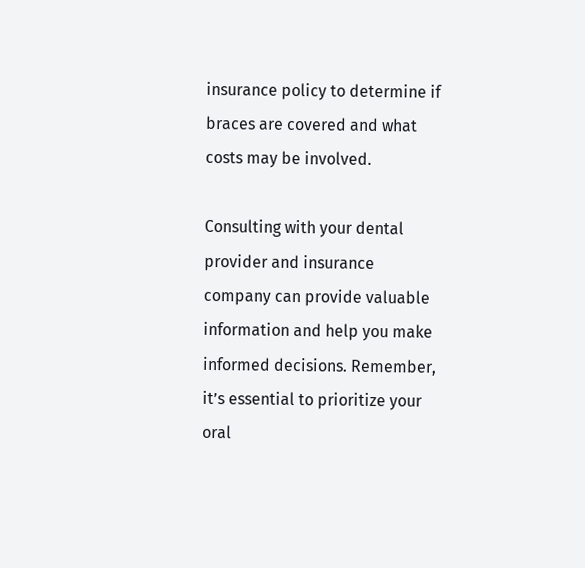insurance policy to determine if braces are covered and what costs may be involved.

Consulting with your dental provider and insurance company can provide valuable information and help you make informed decisions. Remember, it’s essential to prioritize your oral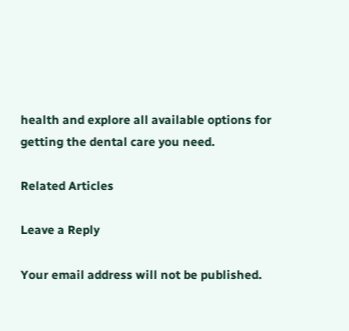health and explore all available options for getting the dental care you need.

Related Articles

Leave a Reply

Your email address will not be published.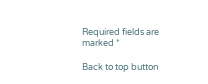Required fields are marked *

Back to top button